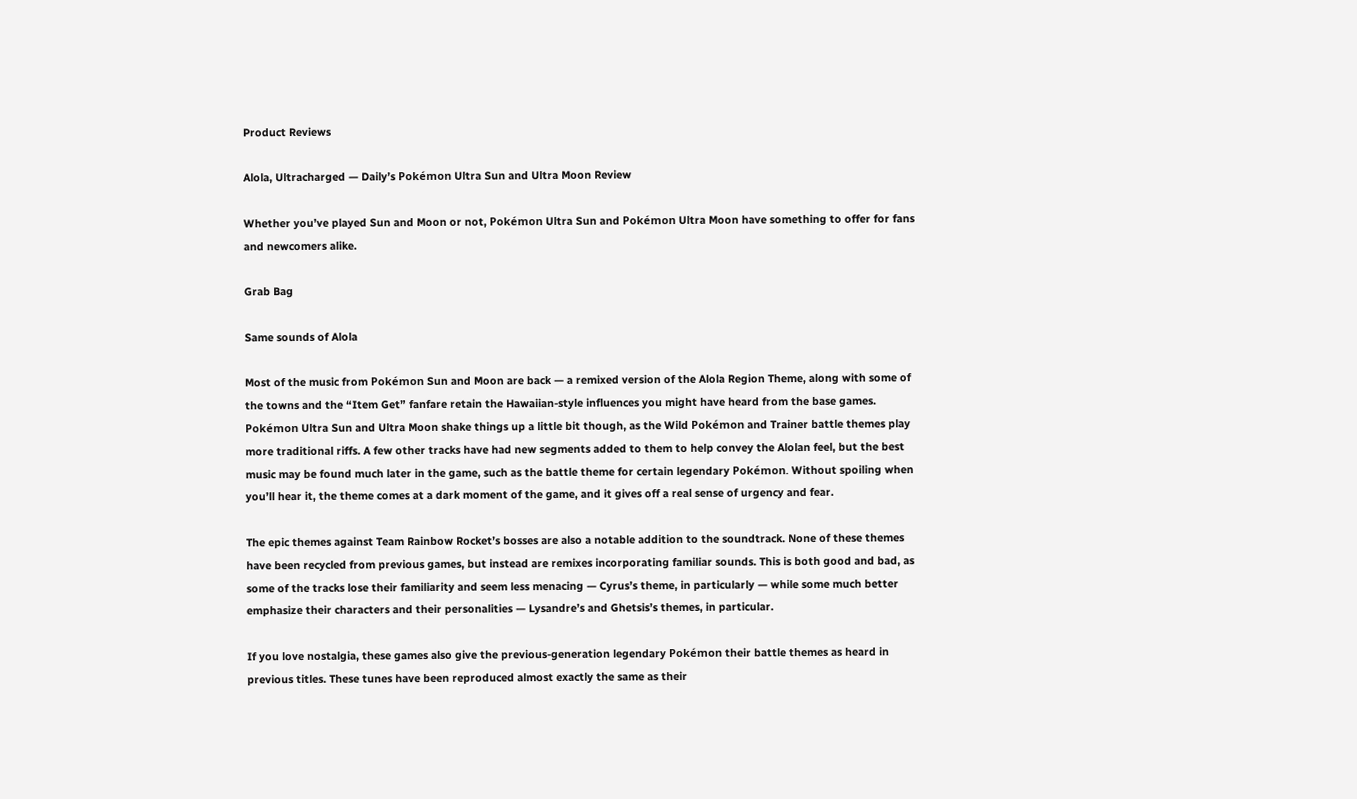Product Reviews

Alola, Ultracharged — Daily’s Pokémon Ultra Sun and Ultra Moon Review

Whether you’ve played Sun and Moon or not, Pokémon Ultra Sun and Pokémon Ultra Moon have something to offer for fans and newcomers alike.

Grab Bag

Same sounds of Alola

Most of the music from Pokémon Sun and Moon are back — a remixed version of the Alola Region Theme, along with some of the towns and the “Item Get” fanfare retain the Hawaiian-style influences you might have heard from the base games. Pokémon Ultra Sun and Ultra Moon shake things up a little bit though, as the Wild Pokémon and Trainer battle themes play more traditional riffs. A few other tracks have had new segments added to them to help convey the Alolan feel, but the best music may be found much later in the game, such as the battle theme for certain legendary Pokémon. Without spoiling when you’ll hear it, the theme comes at a dark moment of the game, and it gives off a real sense of urgency and fear.

The epic themes against Team Rainbow Rocket’s bosses are also a notable addition to the soundtrack. None of these themes have been recycled from previous games, but instead are remixes incorporating familiar sounds. This is both good and bad, as some of the tracks lose their familiarity and seem less menacing — Cyrus’s theme, in particularly — while some much better emphasize their characters and their personalities — Lysandre’s and Ghetsis’s themes, in particular.

If you love nostalgia, these games also give the previous-generation legendary Pokémon their battle themes as heard in previous titles. These tunes have been reproduced almost exactly the same as their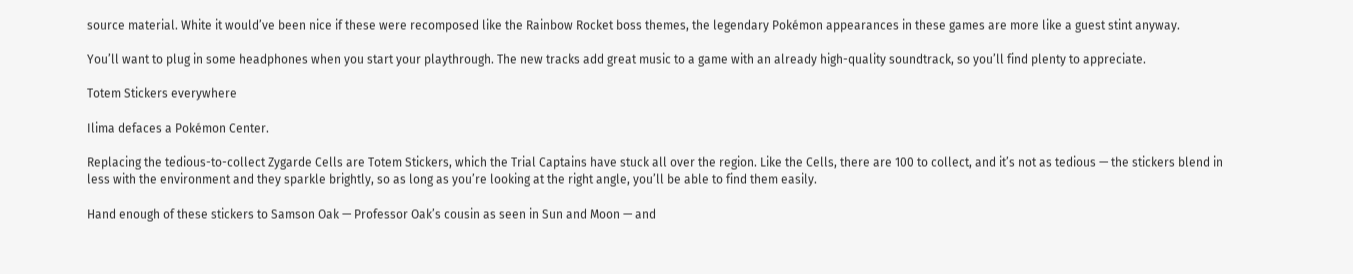source material. White it would’ve been nice if these were recomposed like the Rainbow Rocket boss themes, the legendary Pokémon appearances in these games are more like a guest stint anyway.

You’ll want to plug in some headphones when you start your playthrough. The new tracks add great music to a game with an already high-quality soundtrack, so you’ll find plenty to appreciate.

Totem Stickers everywhere

Ilima defaces a Pokémon Center.

Replacing the tedious-to-collect Zygarde Cells are Totem Stickers, which the Trial Captains have stuck all over the region. Like the Cells, there are 100 to collect, and it’s not as tedious — the stickers blend in less with the environment and they sparkle brightly, so as long as you’re looking at the right angle, you’ll be able to find them easily.

Hand enough of these stickers to Samson Oak — Professor Oak’s cousin as seen in Sun and Moon — and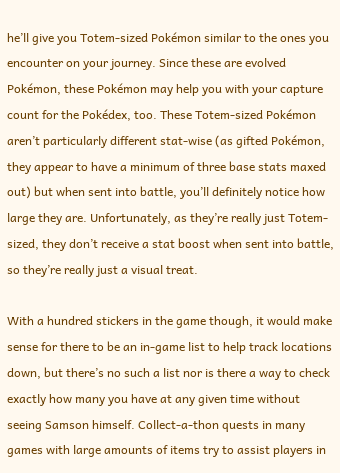he’ll give you Totem-sized Pokémon similar to the ones you encounter on your journey. Since these are evolved Pokémon, these Pokémon may help you with your capture count for the Pokédex, too. These Totem-sized Pokémon aren’t particularly different stat-wise (as gifted Pokémon, they appear to have a minimum of three base stats maxed out) but when sent into battle, you’ll definitely notice how large they are. Unfortunately, as they’re really just Totem-sized, they don’t receive a stat boost when sent into battle, so they’re really just a visual treat.

With a hundred stickers in the game though, it would make sense for there to be an in-game list to help track locations down, but there’s no such a list nor is there a way to check exactly how many you have at any given time without seeing Samson himself. Collect-a-thon quests in many games with large amounts of items try to assist players in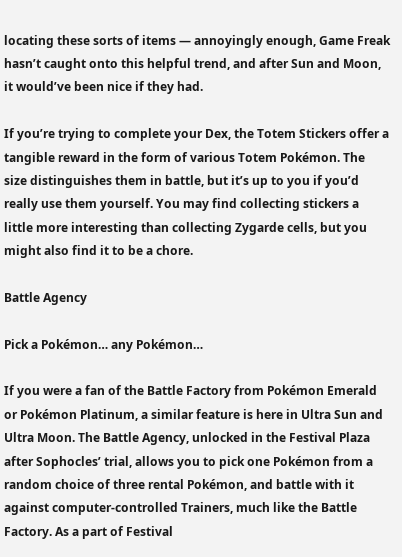locating these sorts of items — annoyingly enough, Game Freak hasn’t caught onto this helpful trend, and after Sun and Moon, it would’ve been nice if they had.

If you’re trying to complete your Dex, the Totem Stickers offer a tangible reward in the form of various Totem Pokémon. The size distinguishes them in battle, but it’s up to you if you’d really use them yourself. You may find collecting stickers a little more interesting than collecting Zygarde cells, but you might also find it to be a chore.

Battle Agency

Pick a Pokémon… any Pokémon…

If you were a fan of the Battle Factory from Pokémon Emerald or Pokémon Platinum, a similar feature is here in Ultra Sun and Ultra Moon. The Battle Agency, unlocked in the Festival Plaza after Sophocles’ trial, allows you to pick one Pokémon from a random choice of three rental Pokémon, and battle with it against computer-controlled Trainers, much like the Battle Factory. As a part of Festival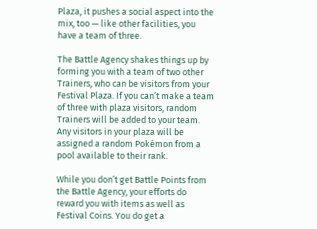Plaza, it pushes a social aspect into the mix, too — like other facilities, you have a team of three.

The Battle Agency shakes things up by forming you with a team of two other Trainers, who can be visitors from your Festival Plaza. If you can’t make a team of three with plaza visitors, random Trainers will be added to your team. Any visitors in your plaza will be assigned a random Pokémon from a pool available to their rank.

While you don’t get Battle Points from the Battle Agency, your efforts do reward you with items as well as Festival Coins. You do get a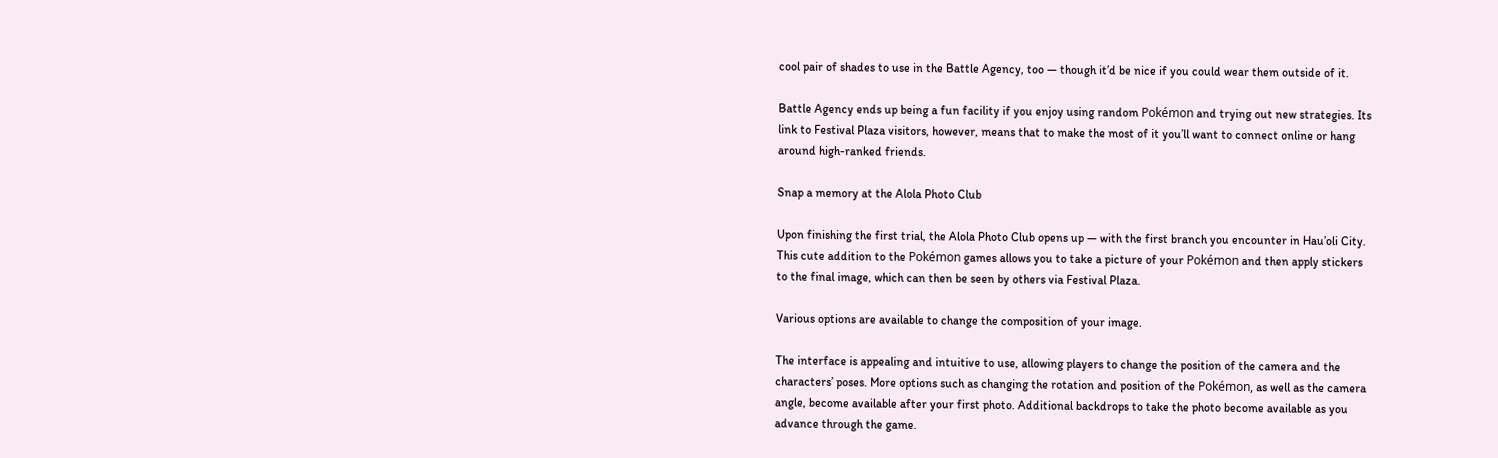cool pair of shades to use in the Battle Agency, too — though it’d be nice if you could wear them outside of it.

Battle Agency ends up being a fun facility if you enjoy using random Pokémon and trying out new strategies. Its link to Festival Plaza visitors, however, means that to make the most of it you’ll want to connect online or hang around high-ranked friends.

Snap a memory at the Alola Photo Club

Upon finishing the first trial, the Alola Photo Club opens up — with the first branch you encounter in Hau’oli City. This cute addition to the Pokémon games allows you to take a picture of your Pokémon and then apply stickers to the final image, which can then be seen by others via Festival Plaza.

Various options are available to change the composition of your image.

The interface is appealing and intuitive to use, allowing players to change the position of the camera and the characters’ poses. More options such as changing the rotation and position of the Pokémon, as well as the camera angle, become available after your first photo. Additional backdrops to take the photo become available as you advance through the game.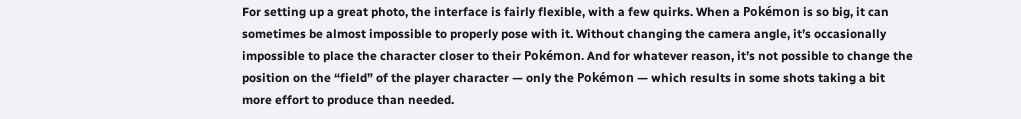For setting up a great photo, the interface is fairly flexible, with a few quirks. When a Pokémon is so big, it can sometimes be almost impossible to properly pose with it. Without changing the camera angle, it’s occasionally impossible to place the character closer to their Pokémon. And for whatever reason, it’s not possible to change the position on the “field” of the player character — only the Pokémon — which results in some shots taking a bit more effort to produce than needed.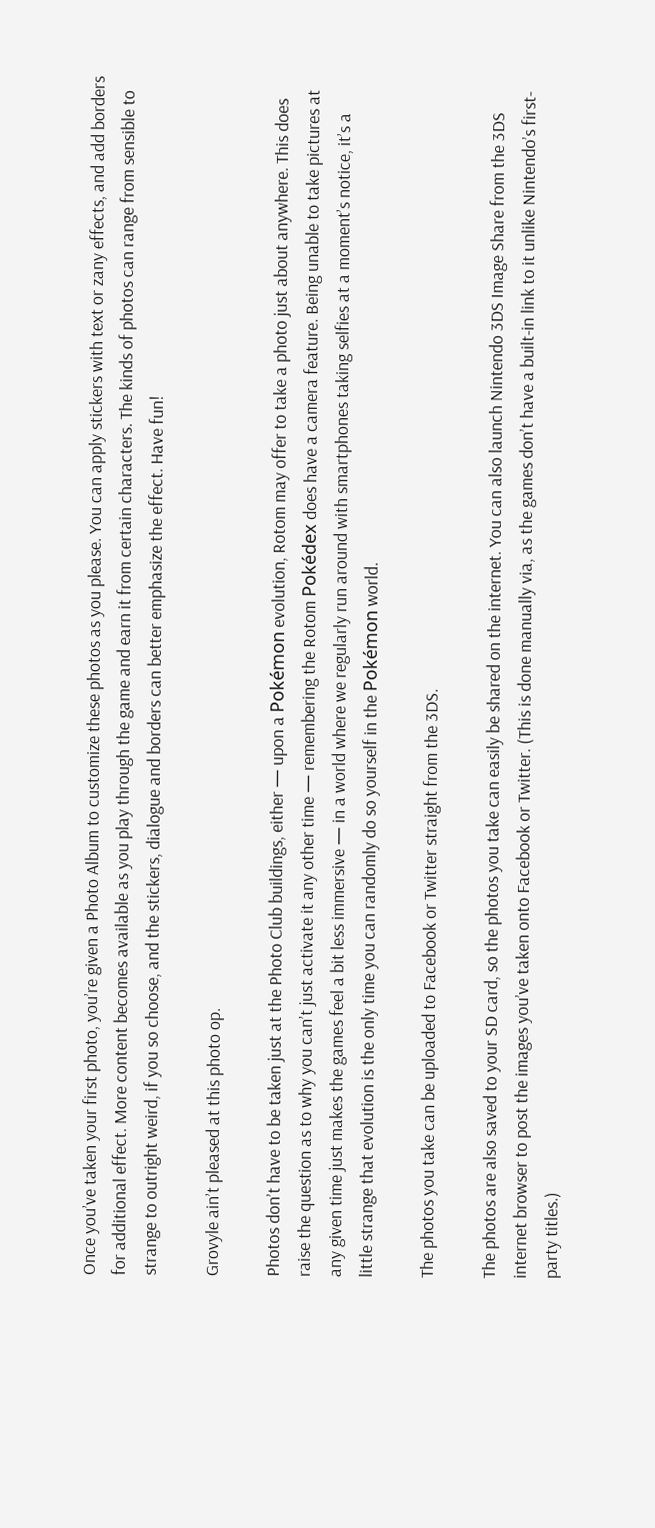Once you’ve taken your first photo, you’re given a Photo Album to customize these photos as you please. You can apply stickers with text or zany effects, and add borders for additional effect. More content becomes available as you play through the game and earn it from certain characters. The kinds of photos can range from sensible to strange to outright weird, if you so choose, and the stickers, dialogue and borders can better emphasize the effect. Have fun!

Grovyle ain’t pleased at this photo op.

Photos don’t have to be taken just at the Photo Club buildings, either — upon a Pokémon evolution, Rotom may offer to take a photo just about anywhere. This does raise the question as to why you can’t just activate it any other time — remembering the Rotom Pokédex does have a camera feature. Being unable to take pictures at any given time just makes the games feel a bit less immersive — in a world where we regularly run around with smartphones taking selfies at a moment’s notice, it’s a little strange that evolution is the only time you can randomly do so yourself in the Pokémon world.

The photos you take can be uploaded to Facebook or Twitter straight from the 3DS.

The photos are also saved to your SD card, so the photos you take can easily be shared on the internet. You can also launch Nintendo 3DS Image Share from the 3DS internet browser to post the images you’ve taken onto Facebook or Twitter. (This is done manually via, as the games don’t have a built-in link to it unlike Nintendo’s first-party titles.)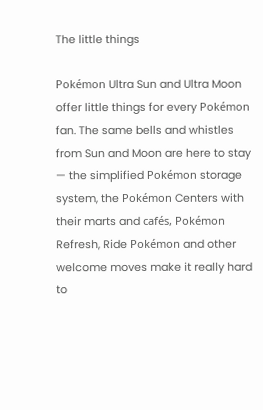The little things

Pokémon Ultra Sun and Ultra Moon offer little things for every Pokémon fan. The same bells and whistles from Sun and Moon are here to stay — the simplified Pokémon storage system, the Pokémon Centers with their marts and cafés, Pokémon Refresh, Ride Pokémon and other welcome moves make it really hard to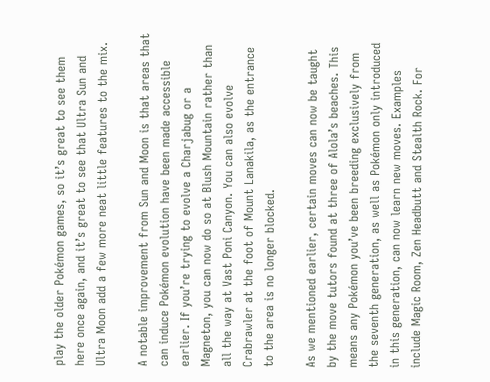play the older Pokémon games, so it’s great to see them here once again, and it’s great to see that Ultra Sun and Ultra Moon add a few more neat little features to the mix.

A notable improvement from Sun and Moon is that areas that can induce Pokémon evolution have been made accessible earlier. If you’re trying to evolve a Charjabug or a Magneton, you can now do so at Blush Mountain rather than all the way at Vast Poni Canyon. You can also evolve Crabrawler at the foot of Mount Lanakila, as the entrance to the area is no longer blocked.

As we mentioned earlier, certain moves can now be taught by the move tutors found at three of Alola’s beaches. This means any Pokémon you’ve been breeding exclusively from the seventh generation, as well as Pokémon only introduced in this generation, can now learn new moves. Examples include Magic Room, Zen Headbutt and Stealth Rock. For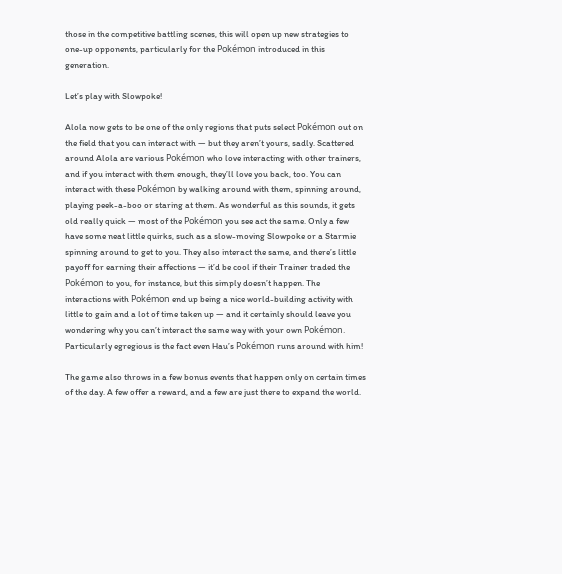those in the competitive battling scenes, this will open up new strategies to one-up opponents, particularly for the Pokémon introduced in this generation.

Let’s play with Slowpoke!

Alola now gets to be one of the only regions that puts select Pokémon out on the field that you can interact with — but they aren’t yours, sadly. Scattered around Alola are various Pokémon who love interacting with other trainers, and if you interact with them enough, they’ll love you back, too. You can interact with these Pokémon by walking around with them, spinning around, playing peek-a-boo or staring at them. As wonderful as this sounds, it gets old really quick — most of the Pokémon you see act the same. Only a few have some neat little quirks, such as a slow-moving Slowpoke or a Starmie spinning around to get to you. They also interact the same, and there’s little payoff for earning their affections — it’d be cool if their Trainer traded the Pokémon to you, for instance, but this simply doesn’t happen. The interactions with Pokémon end up being a nice world-building activity with little to gain and a lot of time taken up — and it certainly should leave you wondering why you can’t interact the same way with your own Pokémon. Particularly egregious is the fact even Hau’s Pokémon runs around with him!

The game also throws in a few bonus events that happen only on certain times of the day. A few offer a reward, and a few are just there to expand the world.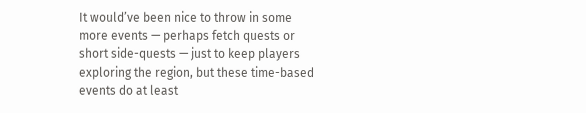It would’ve been nice to throw in some more events — perhaps fetch quests or short side-quests — just to keep players exploring the region, but these time-based events do at least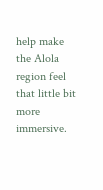help make the Alola region feel that little bit more immersive.